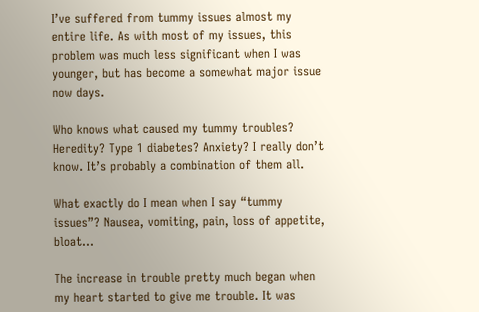I’ve suffered from tummy issues almost my entire life. As with most of my issues, this problem was much less significant when I was younger, but has become a somewhat major issue now days.

Who knows what caused my tummy troubles? Heredity? Type 1 diabetes? Anxiety? I really don’t know. It’s probably a combination of them all.

What exactly do I mean when I say “tummy issues”? Nausea, vomiting, pain, loss of appetite, bloat…

The increase in trouble pretty much began when my heart started to give me trouble. It was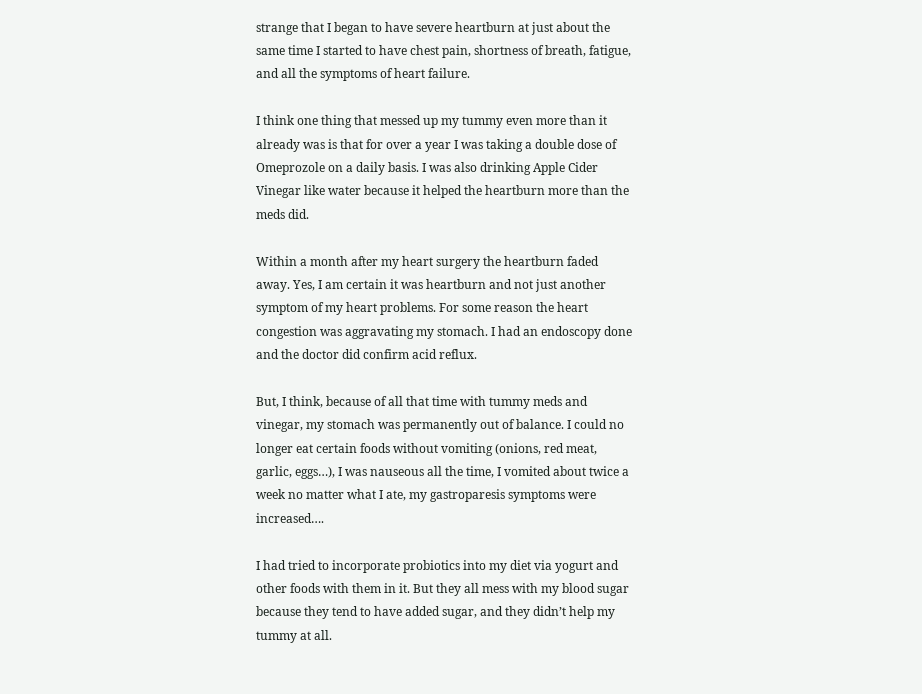strange that I began to have severe heartburn at just about the same time I started to have chest pain, shortness of breath, fatigue, and all the symptoms of heart failure.

I think one thing that messed up my tummy even more than it already was is that for over a year I was taking a double dose of Omeprozole on a daily basis. I was also drinking Apple Cider Vinegar like water because it helped the heartburn more than the meds did.

Within a month after my heart surgery the heartburn faded away. Yes, I am certain it was heartburn and not just another symptom of my heart problems. For some reason the heart congestion was aggravating my stomach. I had an endoscopy done and the doctor did confirm acid reflux.

But, I think, because of all that time with tummy meds and vinegar, my stomach was permanently out of balance. I could no longer eat certain foods without vomiting (onions, red meat, garlic, eggs…), I was nauseous all the time, I vomited about twice a week no matter what I ate, my gastroparesis symptoms were increased….

I had tried to incorporate probiotics into my diet via yogurt and other foods with them in it. But they all mess with my blood sugar because they tend to have added sugar, and they didn’t help my tummy at all.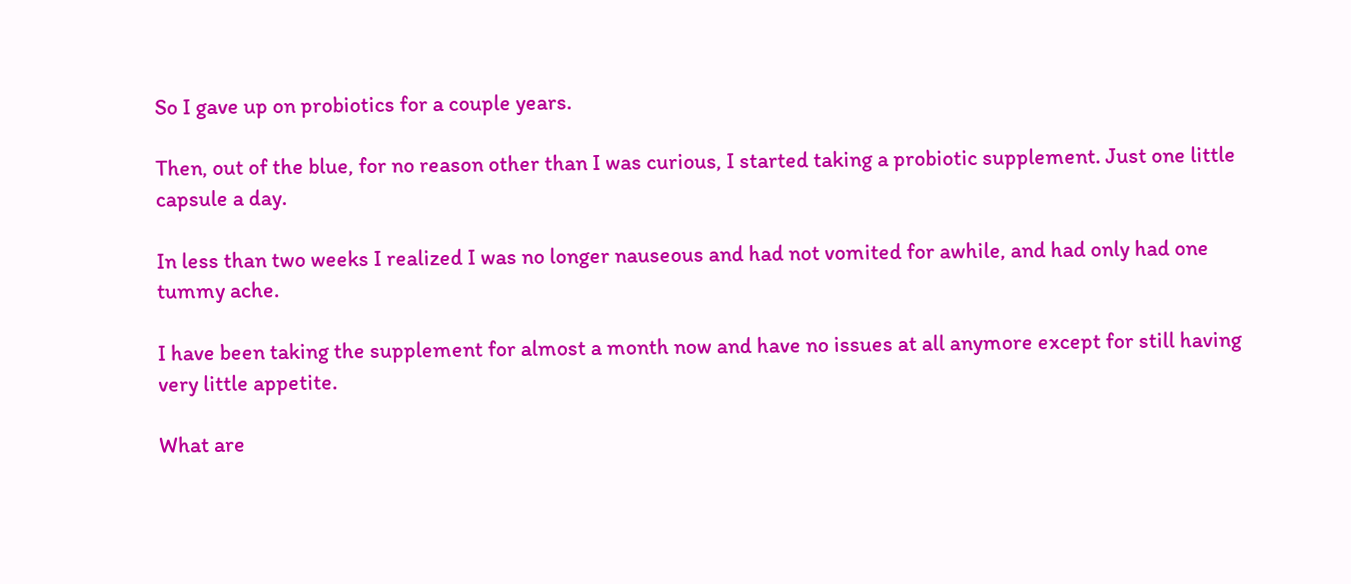So I gave up on probiotics for a couple years.

Then, out of the blue, for no reason other than I was curious, I started taking a probiotic supplement. Just one little capsule a day.

In less than two weeks I realized I was no longer nauseous and had not vomited for awhile, and had only had one tummy ache.

I have been taking the supplement for almost a month now and have no issues at all anymore except for still having very little appetite.

What are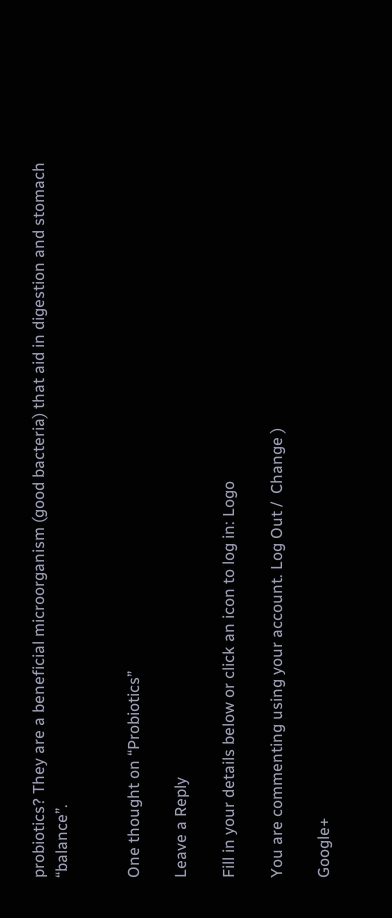probiotics? They are a beneficial microorganism (good bacteria) that aid in digestion and stomach “balance”.


One thought on “Probiotics”

Leave a Reply

Fill in your details below or click an icon to log in: Logo

You are commenting using your account. Log Out /  Change )

Google+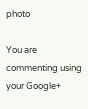photo

You are commenting using your Google+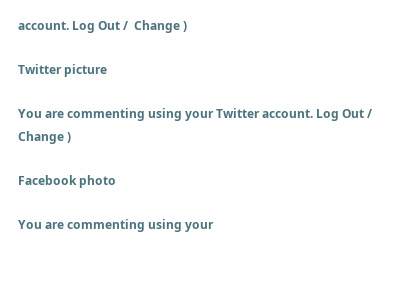account. Log Out /  Change )

Twitter picture

You are commenting using your Twitter account. Log Out /  Change )

Facebook photo

You are commenting using your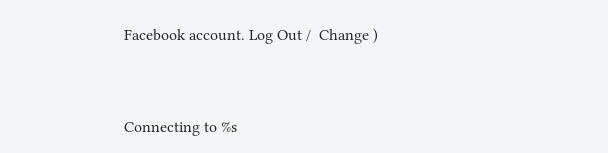Facebook account. Log Out /  Change )


Connecting to %s